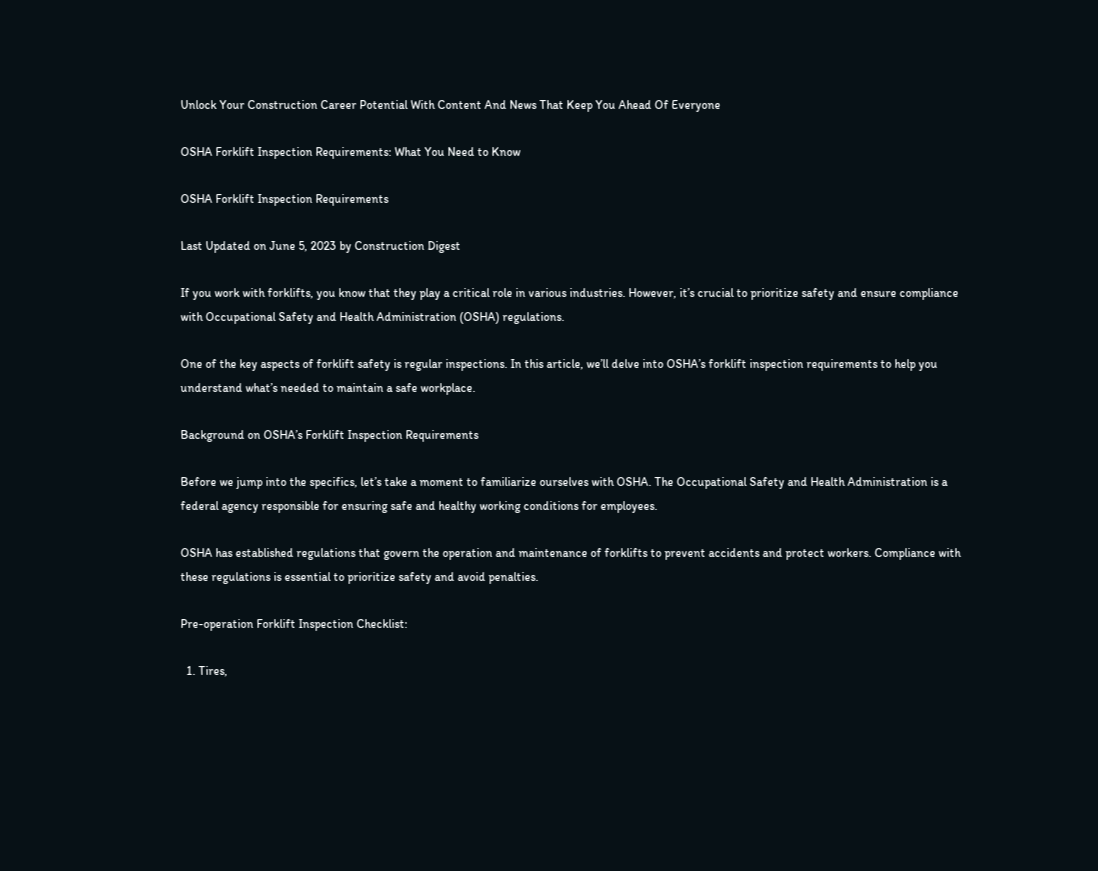Unlock Your Construction Career Potential With Content And News That Keep You Ahead Of Everyone

OSHA Forklift Inspection Requirements: What You Need to Know

OSHA Forklift Inspection Requirements

Last Updated on June 5, 2023 by Construction Digest

If you work with forklifts, you know that they play a critical role in various industries. However, it’s crucial to prioritize safety and ensure compliance with Occupational Safety and Health Administration (OSHA) regulations.

One of the key aspects of forklift safety is regular inspections. In this article, we’ll delve into OSHA’s forklift inspection requirements to help you understand what’s needed to maintain a safe workplace.

Background on OSHA’s Forklift Inspection Requirements

Before we jump into the specifics, let’s take a moment to familiarize ourselves with OSHA. The Occupational Safety and Health Administration is a federal agency responsible for ensuring safe and healthy working conditions for employees.

OSHA has established regulations that govern the operation and maintenance of forklifts to prevent accidents and protect workers. Compliance with these regulations is essential to prioritize safety and avoid penalties.

Pre-operation Forklift Inspection Checklist:

  1. Tires,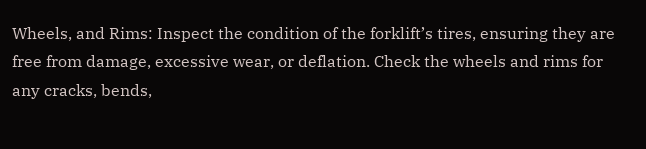Wheels, and Rims: Inspect the condition of the forklift’s tires, ensuring they are free from damage, excessive wear, or deflation. Check the wheels and rims for any cracks, bends,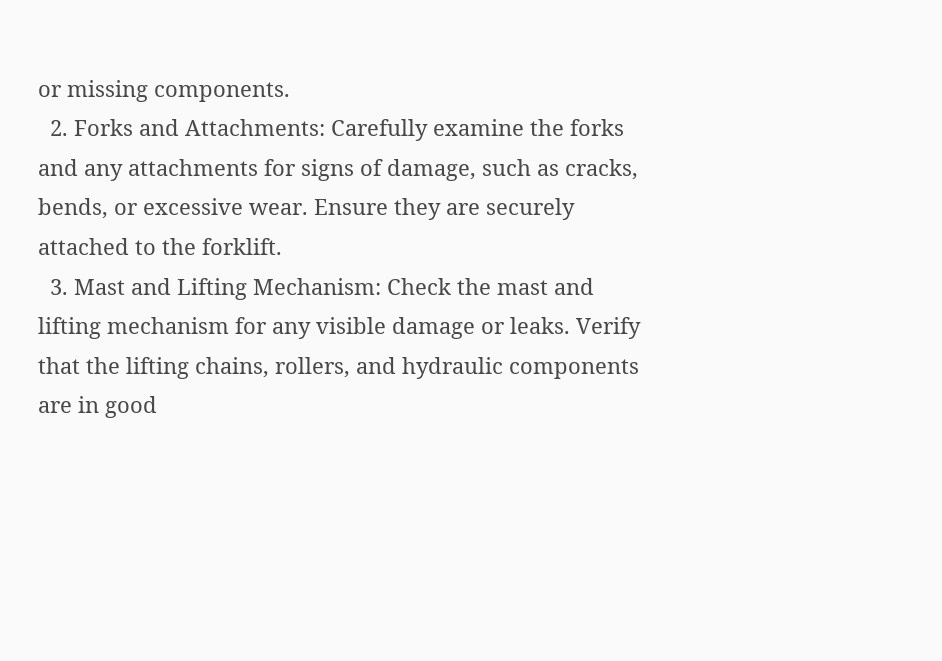or missing components.
  2. Forks and Attachments: Carefully examine the forks and any attachments for signs of damage, such as cracks, bends, or excessive wear. Ensure they are securely attached to the forklift.
  3. Mast and Lifting Mechanism: Check the mast and lifting mechanism for any visible damage or leaks. Verify that the lifting chains, rollers, and hydraulic components are in good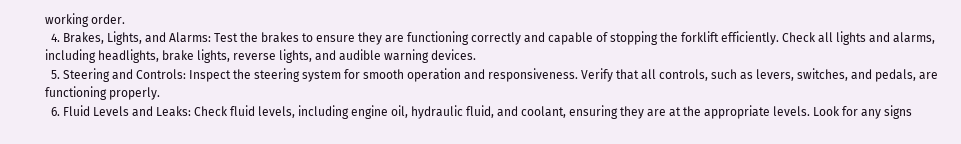working order.
  4. Brakes, Lights, and Alarms: Test the brakes to ensure they are functioning correctly and capable of stopping the forklift efficiently. Check all lights and alarms, including headlights, brake lights, reverse lights, and audible warning devices.
  5. Steering and Controls: Inspect the steering system for smooth operation and responsiveness. Verify that all controls, such as levers, switches, and pedals, are functioning properly.
  6. Fluid Levels and Leaks: Check fluid levels, including engine oil, hydraulic fluid, and coolant, ensuring they are at the appropriate levels. Look for any signs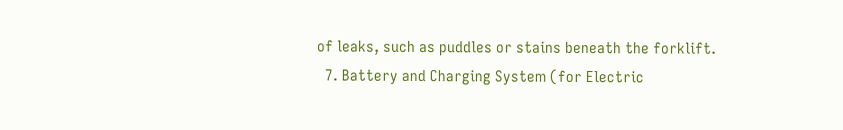of leaks, such as puddles or stains beneath the forklift.
  7. Battery and Charging System (for Electric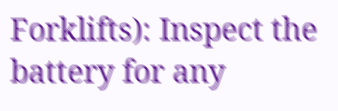Forklifts): Inspect the battery for any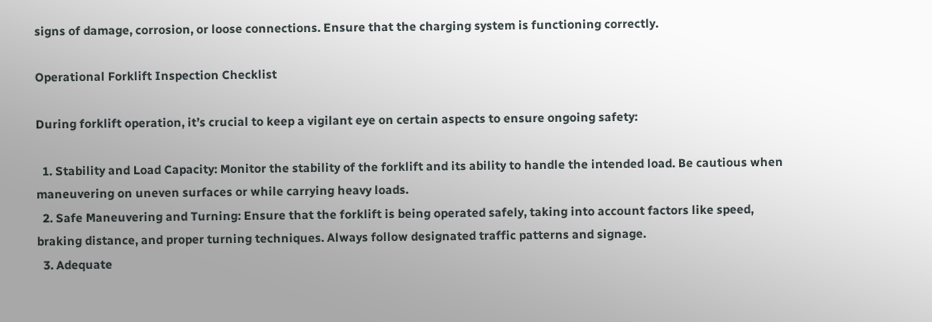signs of damage, corrosion, or loose connections. Ensure that the charging system is functioning correctly.

Operational Forklift Inspection Checklist

During forklift operation, it’s crucial to keep a vigilant eye on certain aspects to ensure ongoing safety:

  1. Stability and Load Capacity: Monitor the stability of the forklift and its ability to handle the intended load. Be cautious when maneuvering on uneven surfaces or while carrying heavy loads.
  2. Safe Maneuvering and Turning: Ensure that the forklift is being operated safely, taking into account factors like speed, braking distance, and proper turning techniques. Always follow designated traffic patterns and signage.
  3. Adequate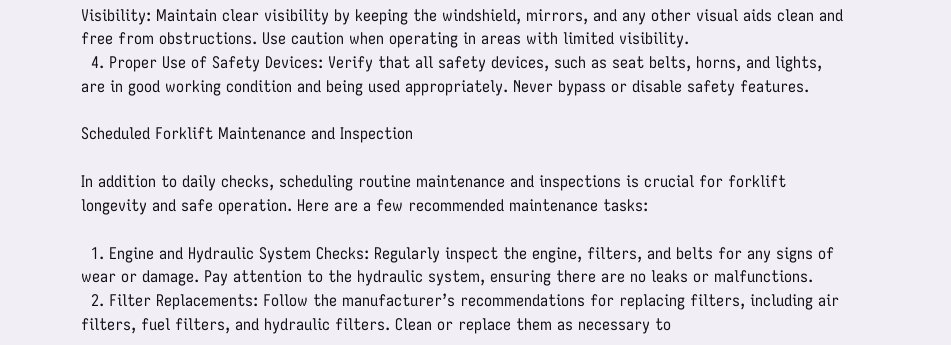Visibility: Maintain clear visibility by keeping the windshield, mirrors, and any other visual aids clean and free from obstructions. Use caution when operating in areas with limited visibility.
  4. Proper Use of Safety Devices: Verify that all safety devices, such as seat belts, horns, and lights, are in good working condition and being used appropriately. Never bypass or disable safety features.

Scheduled Forklift Maintenance and Inspection

In addition to daily checks, scheduling routine maintenance and inspections is crucial for forklift longevity and safe operation. Here are a few recommended maintenance tasks:

  1. Engine and Hydraulic System Checks: Regularly inspect the engine, filters, and belts for any signs of wear or damage. Pay attention to the hydraulic system, ensuring there are no leaks or malfunctions.
  2. Filter Replacements: Follow the manufacturer’s recommendations for replacing filters, including air filters, fuel filters, and hydraulic filters. Clean or replace them as necessary to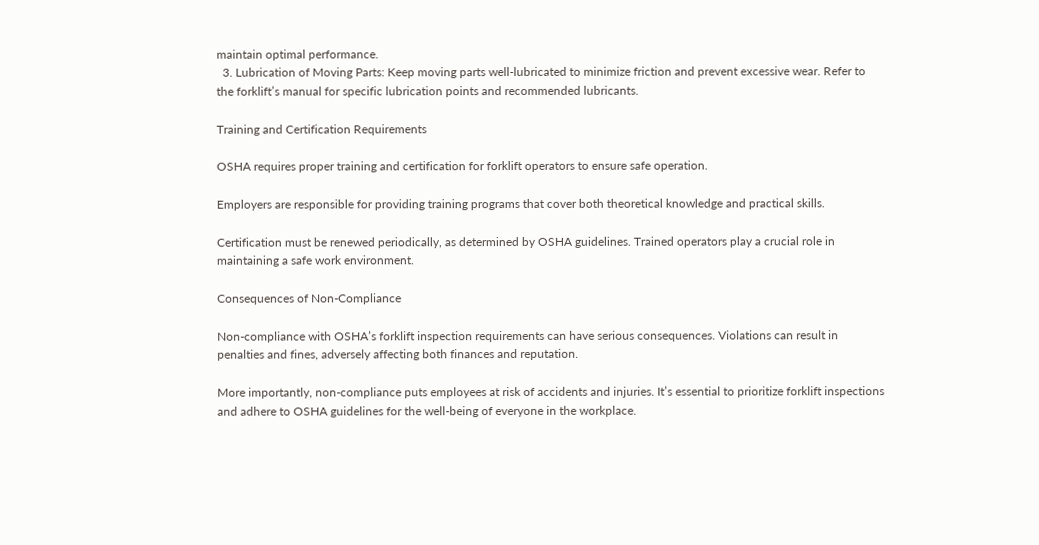maintain optimal performance.
  3. Lubrication of Moving Parts: Keep moving parts well-lubricated to minimize friction and prevent excessive wear. Refer to the forklift’s manual for specific lubrication points and recommended lubricants.

Training and Certification Requirements

OSHA requires proper training and certification for forklift operators to ensure safe operation.

Employers are responsible for providing training programs that cover both theoretical knowledge and practical skills.

Certification must be renewed periodically, as determined by OSHA guidelines. Trained operators play a crucial role in maintaining a safe work environment.

Consequences of Non-Compliance

Non-compliance with OSHA’s forklift inspection requirements can have serious consequences. Violations can result in penalties and fines, adversely affecting both finances and reputation.

More importantly, non-compliance puts employees at risk of accidents and injuries. It’s essential to prioritize forklift inspections and adhere to OSHA guidelines for the well-being of everyone in the workplace.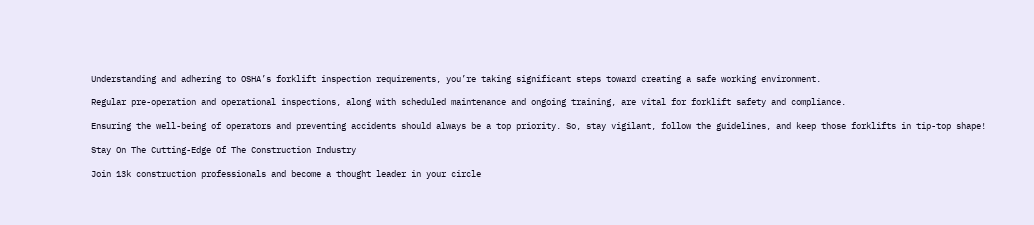Understanding and adhering to OSHA’s forklift inspection requirements, you’re taking significant steps toward creating a safe working environment.

Regular pre-operation and operational inspections, along with scheduled maintenance and ongoing training, are vital for forklift safety and compliance.

Ensuring the well-being of operators and preventing accidents should always be a top priority. So, stay vigilant, follow the guidelines, and keep those forklifts in tip-top shape!

Stay On The Cutting-Edge Of The Construction Industry

Join 13k construction professionals and become a thought leader in your circle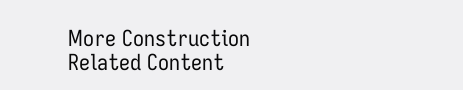More Construction Related Content